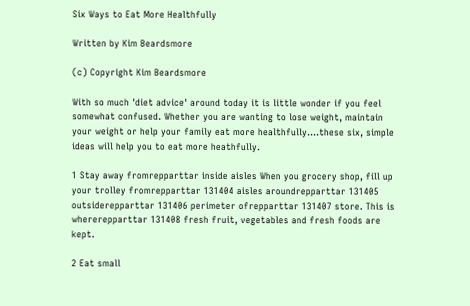Six Ways to Eat More Healthfully

Written by Kim Beardsmore

(c) Copyright Kim Beardsmore

With so much 'diet advice' around today it is little wonder if you feel somewhat confused. Whether you are wanting to lose weight, maintain your weight or help your family eat more healthfully....these six, simple ideas will help you to eat more heathfully.

1 Stay away fromrepparttar inside aisles When you grocery shop, fill up your trolley fromrepparttar 131404 aisles aroundrepparttar 131405 outsiderepparttar 131406 perimeter ofrepparttar 131407 store. This is whererepparttar 131408 fresh fruit, vegetables and fresh foods are kept.

2 Eat small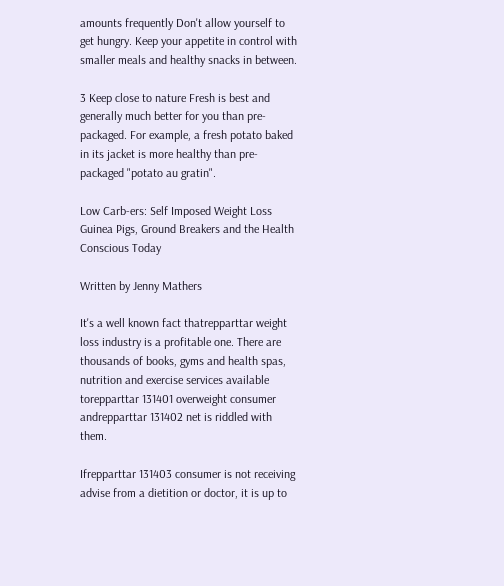amounts frequently Don't allow yourself to get hungry. Keep your appetite in control with smaller meals and healthy snacks in between.

3 Keep close to nature Fresh is best and generally much better for you than pre-packaged. For example, a fresh potato baked in its jacket is more healthy than pre-packaged "potato au gratin".

Low Carb-ers: Self Imposed Weight Loss Guinea Pigs, Ground Breakers and the Health Conscious Today

Written by Jenny Mathers

It's a well known fact thatrepparttar weight loss industry is a profitable one. There are thousands of books, gyms and health spas, nutrition and exercise services available torepparttar 131401 overweight consumer andrepparttar 131402 net is riddled with them.

Ifrepparttar 131403 consumer is not receiving advise from a dietition or doctor, it is up to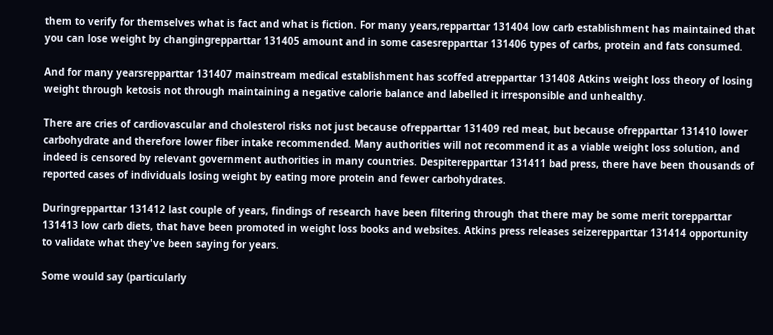them to verify for themselves what is fact and what is fiction. For many years,repparttar 131404 low carb establishment has maintained that you can lose weight by changingrepparttar 131405 amount and in some casesrepparttar 131406 types of carbs, protein and fats consumed.

And for many yearsrepparttar 131407 mainstream medical establishment has scoffed atrepparttar 131408 Atkins weight loss theory of losing weight through ketosis not through maintaining a negative calorie balance and labelled it irresponsible and unhealthy.

There are cries of cardiovascular and cholesterol risks not just because ofrepparttar 131409 red meat, but because ofrepparttar 131410 lower carbohydrate and therefore lower fiber intake recommended. Many authorities will not recommend it as a viable weight loss solution, and indeed is censored by relevant government authorities in many countries. Despiterepparttar 131411 bad press, there have been thousands of reported cases of individuals losing weight by eating more protein and fewer carbohydrates.

Duringrepparttar 131412 last couple of years, findings of research have been filtering through that there may be some merit torepparttar 131413 low carb diets, that have been promoted in weight loss books and websites. Atkins press releases seizerepparttar 131414 opportunity to validate what they've been saying for years.

Some would say (particularly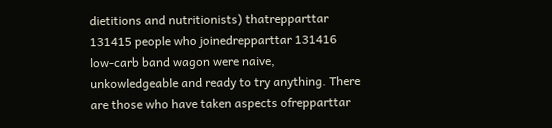dietitions and nutritionists) thatrepparttar 131415 people who joinedrepparttar 131416 low-carb band wagon were naive, unkowledgeable and ready to try anything. There are those who have taken aspects ofrepparttar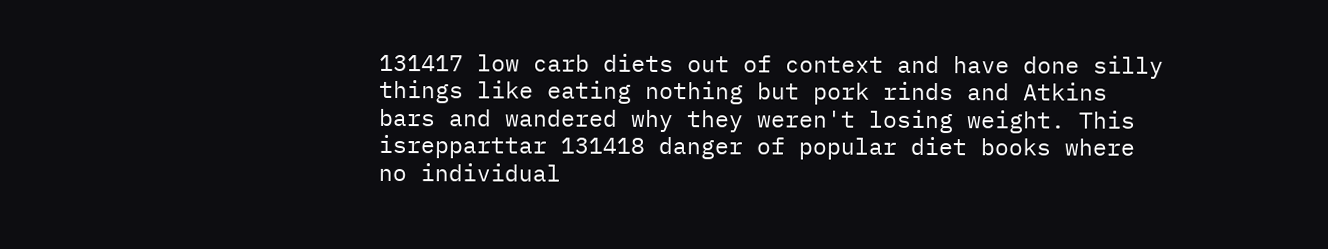131417 low carb diets out of context and have done silly things like eating nothing but pork rinds and Atkins bars and wandered why they weren't losing weight. This isrepparttar 131418 danger of popular diet books where no individual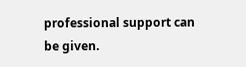professional support can be given.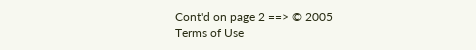Cont'd on page 2 ==> © 2005
Terms of Use